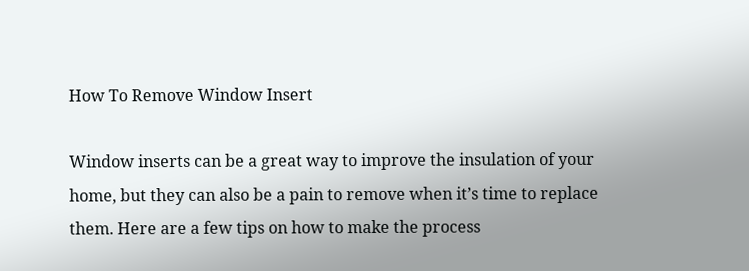How To Remove Window Insert

Window inserts can be a great way to improve the insulation of your home, but they can also be a pain to remove when it’s time to replace them. Here are a few tips on how to make the process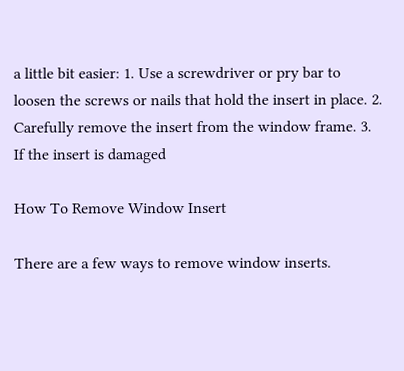a little bit easier: 1. Use a screwdriver or pry bar to loosen the screws or nails that hold the insert in place. 2. Carefully remove the insert from the window frame. 3. If the insert is damaged

How To Remove Window Insert

There are a few ways to remove window inserts.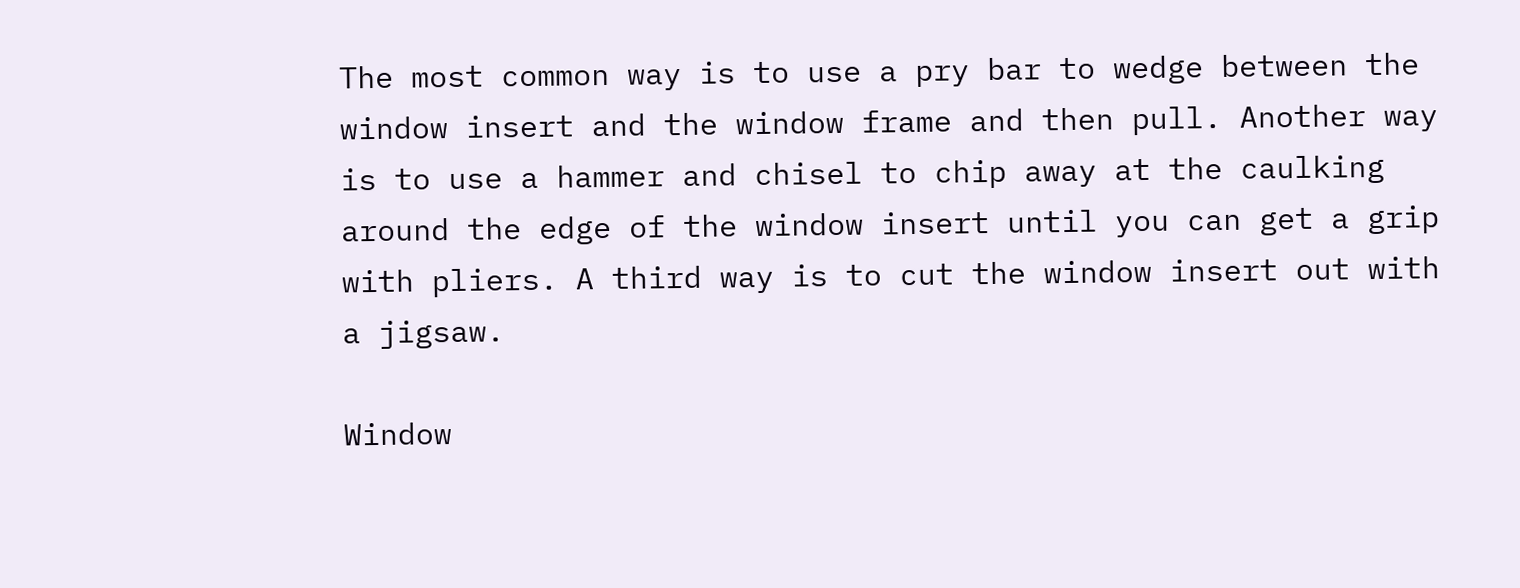The most common way is to use a pry bar to wedge between the window insert and the window frame and then pull. Another way is to use a hammer and chisel to chip away at the caulking around the edge of the window insert until you can get a grip with pliers. A third way is to cut the window insert out with a jigsaw.

Window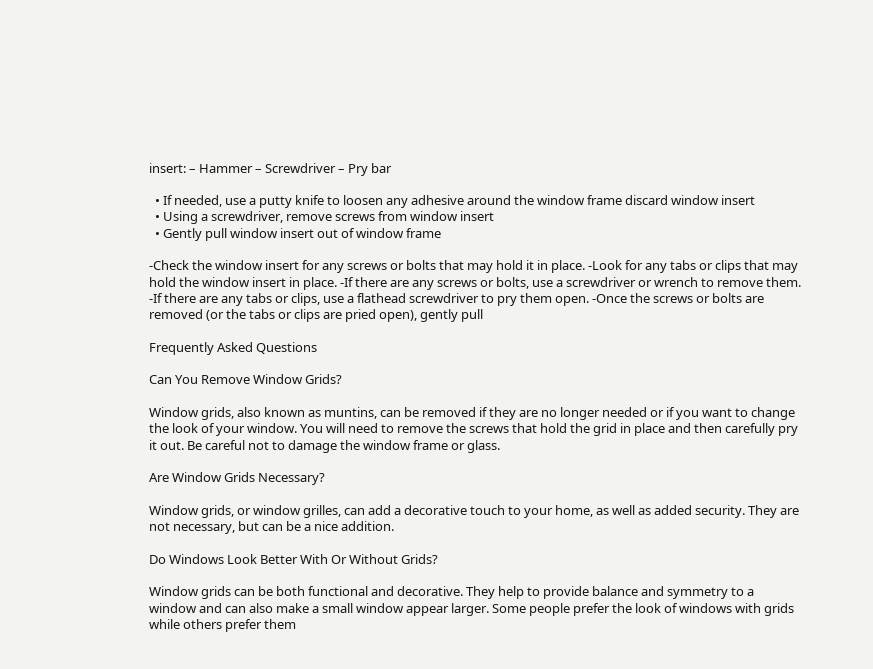insert: – Hammer – Screwdriver – Pry bar

  • If needed, use a putty knife to loosen any adhesive around the window frame discard window insert
  • Using a screwdriver, remove screws from window insert
  • Gently pull window insert out of window frame

-Check the window insert for any screws or bolts that may hold it in place. -Look for any tabs or clips that may hold the window insert in place. -If there are any screws or bolts, use a screwdriver or wrench to remove them. -If there are any tabs or clips, use a flathead screwdriver to pry them open. -Once the screws or bolts are removed (or the tabs or clips are pried open), gently pull

Frequently Asked Questions

Can You Remove Window Grids?

Window grids, also known as muntins, can be removed if they are no longer needed or if you want to change the look of your window. You will need to remove the screws that hold the grid in place and then carefully pry it out. Be careful not to damage the window frame or glass.

Are Window Grids Necessary?

Window grids, or window grilles, can add a decorative touch to your home, as well as added security. They are not necessary, but can be a nice addition.

Do Windows Look Better With Or Without Grids?

Window grids can be both functional and decorative. They help to provide balance and symmetry to a window and can also make a small window appear larger. Some people prefer the look of windows with grids while others prefer them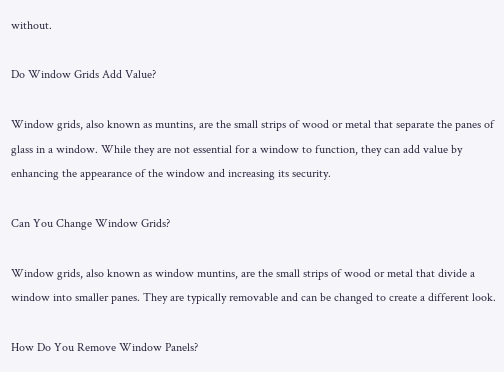without.

Do Window Grids Add Value?

Window grids, also known as muntins, are the small strips of wood or metal that separate the panes of glass in a window. While they are not essential for a window to function, they can add value by enhancing the appearance of the window and increasing its security.

Can You Change Window Grids?

Window grids, also known as window muntins, are the small strips of wood or metal that divide a window into smaller panes. They are typically removable and can be changed to create a different look.

How Do You Remove Window Panels?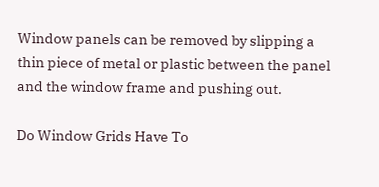Window panels can be removed by slipping a thin piece of metal or plastic between the panel and the window frame and pushing out.

Do Window Grids Have To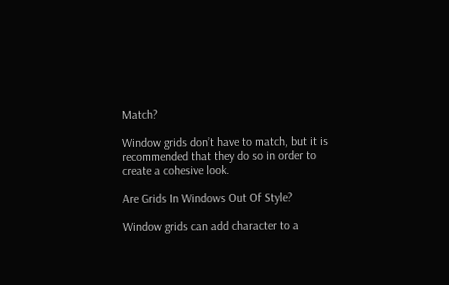Match?

Window grids don’t have to match, but it is recommended that they do so in order to create a cohesive look.

Are Grids In Windows Out Of Style?

Window grids can add character to a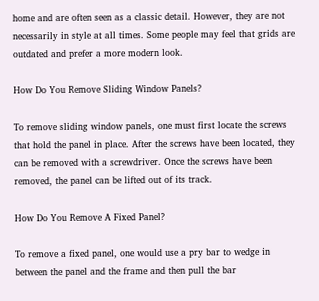home and are often seen as a classic detail. However, they are not necessarily in style at all times. Some people may feel that grids are outdated and prefer a more modern look.

How Do You Remove Sliding Window Panels?

To remove sliding window panels, one must first locate the screws that hold the panel in place. After the screws have been located, they can be removed with a screwdriver. Once the screws have been removed, the panel can be lifted out of its track.

How Do You Remove A Fixed Panel?

To remove a fixed panel, one would use a pry bar to wedge in between the panel and the frame and then pull the bar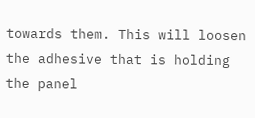towards them. This will loosen the adhesive that is holding the panel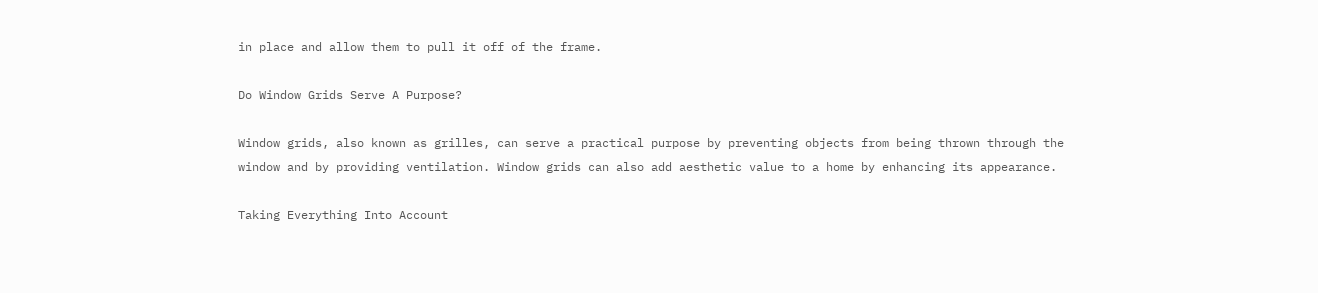in place and allow them to pull it off of the frame.

Do Window Grids Serve A Purpose?

Window grids, also known as grilles, can serve a practical purpose by preventing objects from being thrown through the window and by providing ventilation. Window grids can also add aesthetic value to a home by enhancing its appearance.

Taking Everything Into Account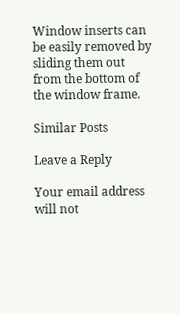Window inserts can be easily removed by sliding them out from the bottom of the window frame.

Similar Posts

Leave a Reply

Your email address will not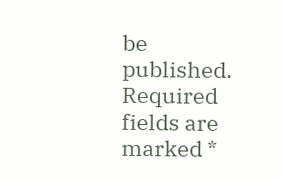be published. Required fields are marked *